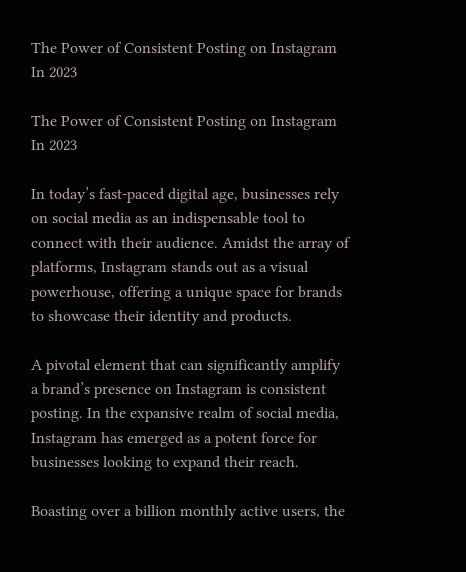The Power of Consistent Posting on Instagram In 2023

The Power of Consistent Posting on Instagram In 2023

In today’s fast-paced digital age, businesses rely on social media as an indispensable tool to connect with their audience. Amidst the array of platforms, Instagram stands out as a visual powerhouse, offering a unique space for brands to showcase their identity and products.

A pivotal element that can significantly amplify a brand’s presence on Instagram is consistent posting. In the expansive realm of social media, Instagram has emerged as a potent force for businesses looking to expand their reach.

Boasting over a billion monthly active users, the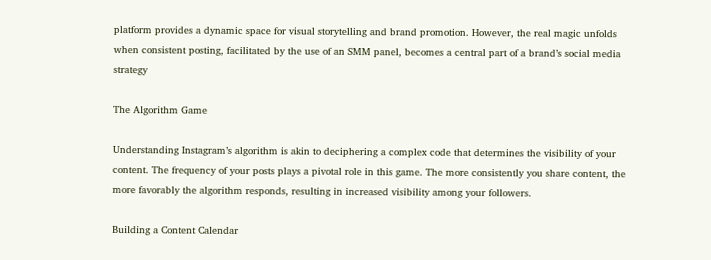platform provides a dynamic space for visual storytelling and brand promotion. However, the real magic unfolds when consistent posting, facilitated by the use of an SMM panel, becomes a central part of a brand’s social media strategy

The Algorithm Game

Understanding Instagram’s algorithm is akin to deciphering a complex code that determines the visibility of your content. The frequency of your posts plays a pivotal role in this game. The more consistently you share content, the more favorably the algorithm responds, resulting in increased visibility among your followers.

Building a Content Calendar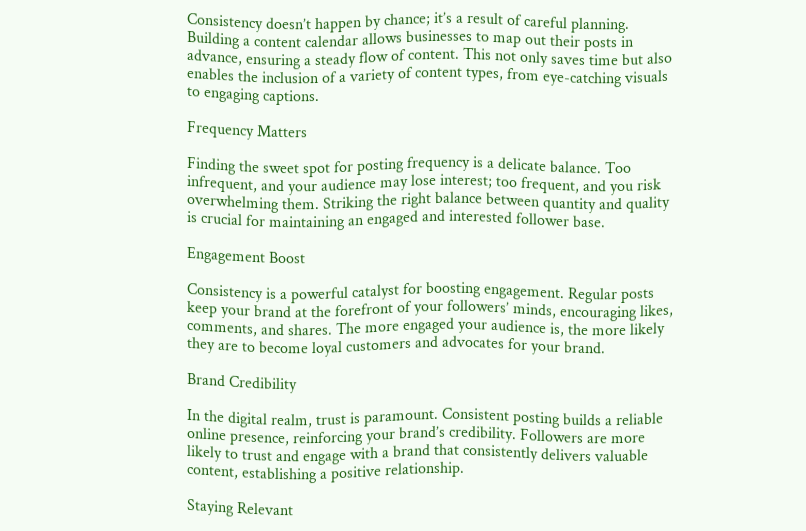Consistency doesn’t happen by chance; it’s a result of careful planning. Building a content calendar allows businesses to map out their posts in advance, ensuring a steady flow of content. This not only saves time but also enables the inclusion of a variety of content types, from eye-catching visuals to engaging captions.

Frequency Matters

Finding the sweet spot for posting frequency is a delicate balance. Too infrequent, and your audience may lose interest; too frequent, and you risk overwhelming them. Striking the right balance between quantity and quality is crucial for maintaining an engaged and interested follower base.

Engagement Boost

Consistency is a powerful catalyst for boosting engagement. Regular posts keep your brand at the forefront of your followers’ minds, encouraging likes, comments, and shares. The more engaged your audience is, the more likely they are to become loyal customers and advocates for your brand.

Brand Credibility

In the digital realm, trust is paramount. Consistent posting builds a reliable online presence, reinforcing your brand’s credibility. Followers are more likely to trust and engage with a brand that consistently delivers valuable content, establishing a positive relationship.

Staying Relevant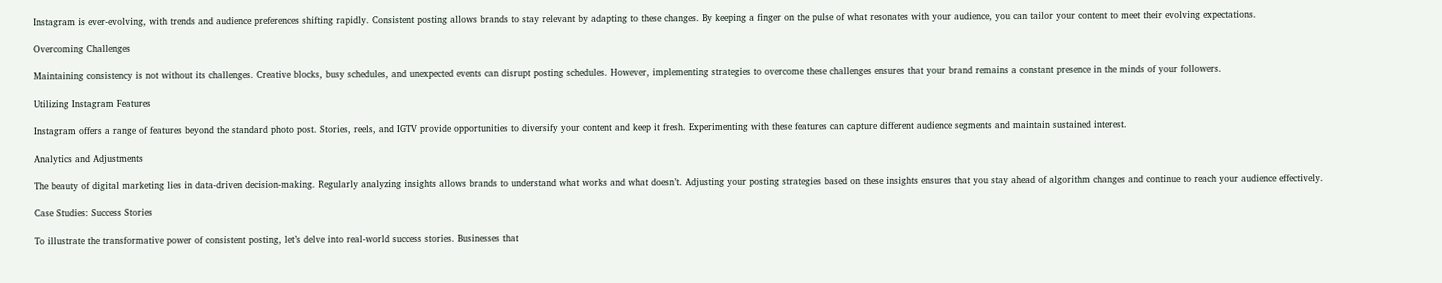Instagram is ever-evolving, with trends and audience preferences shifting rapidly. Consistent posting allows brands to stay relevant by adapting to these changes. By keeping a finger on the pulse of what resonates with your audience, you can tailor your content to meet their evolving expectations.

Overcoming Challenges

Maintaining consistency is not without its challenges. Creative blocks, busy schedules, and unexpected events can disrupt posting schedules. However, implementing strategies to overcome these challenges ensures that your brand remains a constant presence in the minds of your followers.

Utilizing Instagram Features

Instagram offers a range of features beyond the standard photo post. Stories, reels, and IGTV provide opportunities to diversify your content and keep it fresh. Experimenting with these features can capture different audience segments and maintain sustained interest.

Analytics and Adjustments

The beauty of digital marketing lies in data-driven decision-making. Regularly analyzing insights allows brands to understand what works and what doesn’t. Adjusting your posting strategies based on these insights ensures that you stay ahead of algorithm changes and continue to reach your audience effectively.

Case Studies: Success Stories

To illustrate the transformative power of consistent posting, let’s delve into real-world success stories. Businesses that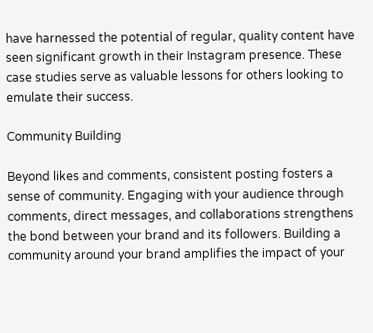have harnessed the potential of regular, quality content have seen significant growth in their Instagram presence. These case studies serve as valuable lessons for others looking to emulate their success.

Community Building

Beyond likes and comments, consistent posting fosters a sense of community. Engaging with your audience through comments, direct messages, and collaborations strengthens the bond between your brand and its followers. Building a community around your brand amplifies the impact of your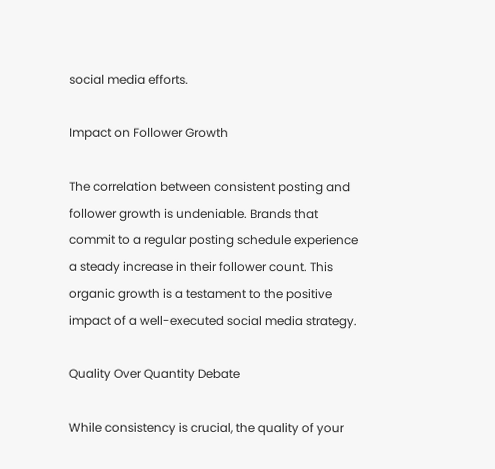social media efforts.

Impact on Follower Growth

The correlation between consistent posting and follower growth is undeniable. Brands that commit to a regular posting schedule experience a steady increase in their follower count. This organic growth is a testament to the positive impact of a well-executed social media strategy.

Quality Over Quantity Debate

While consistency is crucial, the quality of your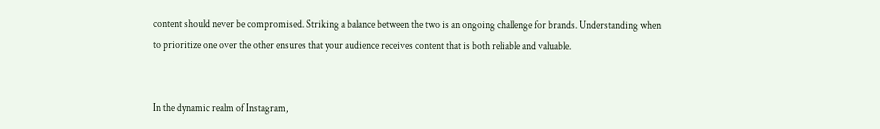content should never be compromised. Striking a balance between the two is an ongoing challenge for brands. Understanding when to prioritize one over the other ensures that your audience receives content that is both reliable and valuable.


In the dynamic realm of Instagram,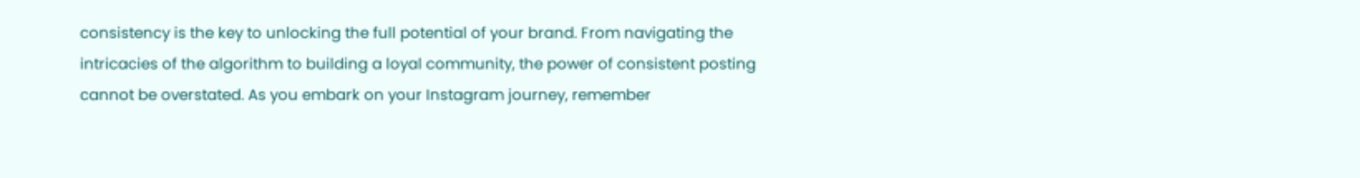consistency is the key to unlocking the full potential of your brand. From navigating the intricacies of the algorithm to building a loyal community, the power of consistent posting cannot be overstated. As you embark on your Instagram journey, remember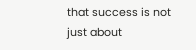that success is not just about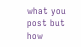what you post but how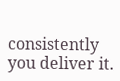consistently you deliver it.